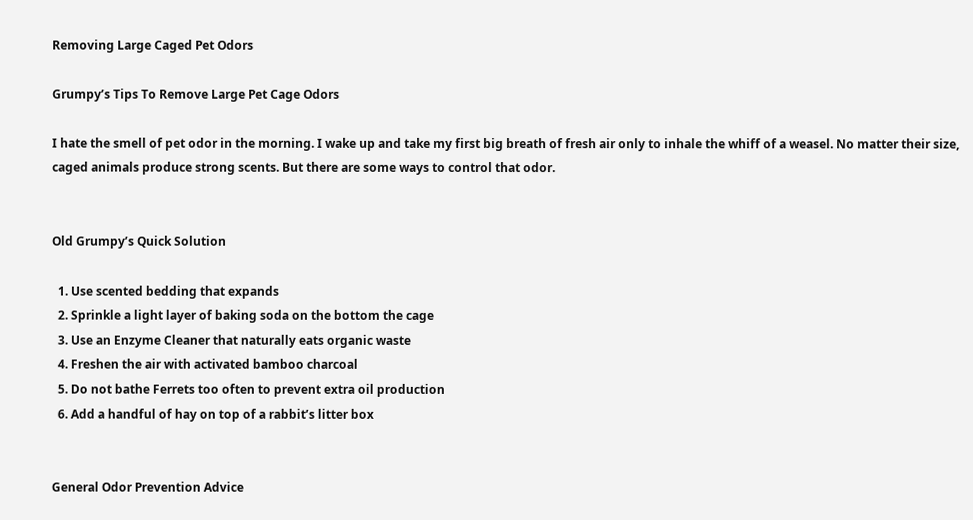Removing Large Caged Pet Odors

Grumpy’s Tips To Remove Large Pet Cage Odors

I hate the smell of pet odor in the morning. I wake up and take my first big breath of fresh air only to inhale the whiff of a weasel. No matter their size, caged animals produce strong scents. But there are some ways to control that odor.


Old Grumpy’s Quick Solution

  1. Use scented bedding that expands
  2. Sprinkle a light layer of baking soda on the bottom the cage
  3. Use an Enzyme Cleaner that naturally eats organic waste
  4. Freshen the air with activated bamboo charcoal
  5. Do not bathe Ferrets too often to prevent extra oil production
  6. Add a handful of hay on top of a rabbit’s litter box


General Odor Prevention Advice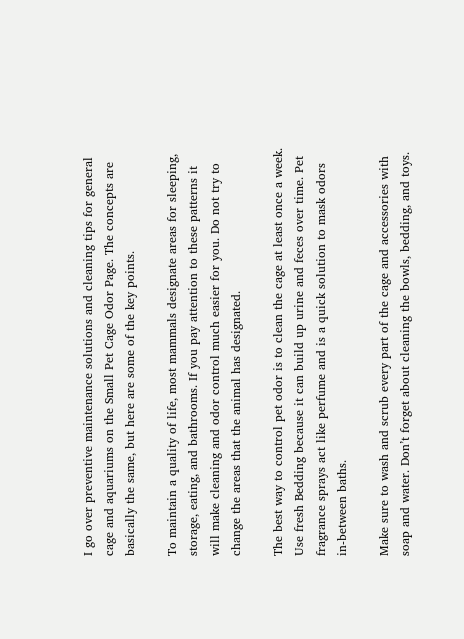I go over preventive maintenance solutions and cleaning tips for general cage and aquariums on the Small Pet Cage Odor Page. The concepts are basically the same, but here are some of the key points.

To maintain a quality of life, most mammals designate areas for sleeping, storage, eating, and bathrooms. If you pay attention to these patterns it will make cleaning and odor control much easier for you. Do not try to change the areas that the animal has designated.

The best way to control pet odor is to clean the cage at least once a week. Use fresh Bedding because it can build up urine and feces over time. Pet fragrance sprays act like perfume and is a quick solution to mask odors in-between baths.

Make sure to wash and scrub every part of the cage and accessories with soap and water. Don’t forget about cleaning the bowls, bedding, and toys.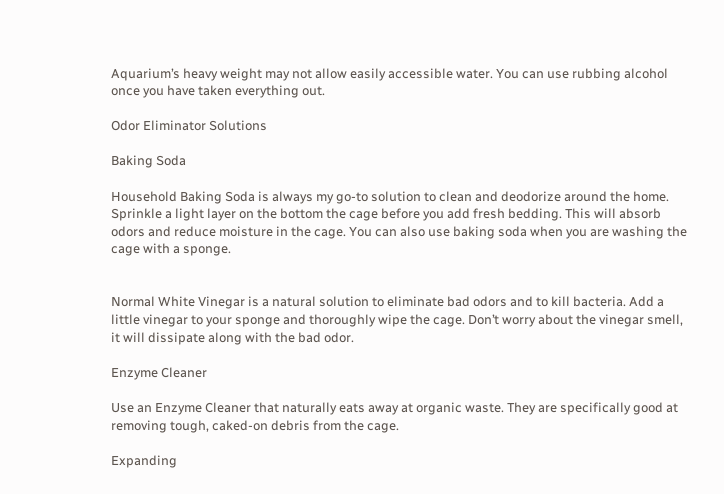Aquarium’s heavy weight may not allow easily accessible water. You can use rubbing alcohol once you have taken everything out.

Odor Eliminator Solutions

Baking Soda

Household Baking Soda is always my go-to solution to clean and deodorize around the home. Sprinkle a light layer on the bottom the cage before you add fresh bedding. This will absorb odors and reduce moisture in the cage. You can also use baking soda when you are washing the cage with a sponge.


Normal White Vinegar is a natural solution to eliminate bad odors and to kill bacteria. Add a little vinegar to your sponge and thoroughly wipe the cage. Don’t worry about the vinegar smell, it will dissipate along with the bad odor.

Enzyme Cleaner

Use an Enzyme Cleaner that naturally eats away at organic waste. They are specifically good at removing tough, caked-on debris from the cage.

Expanding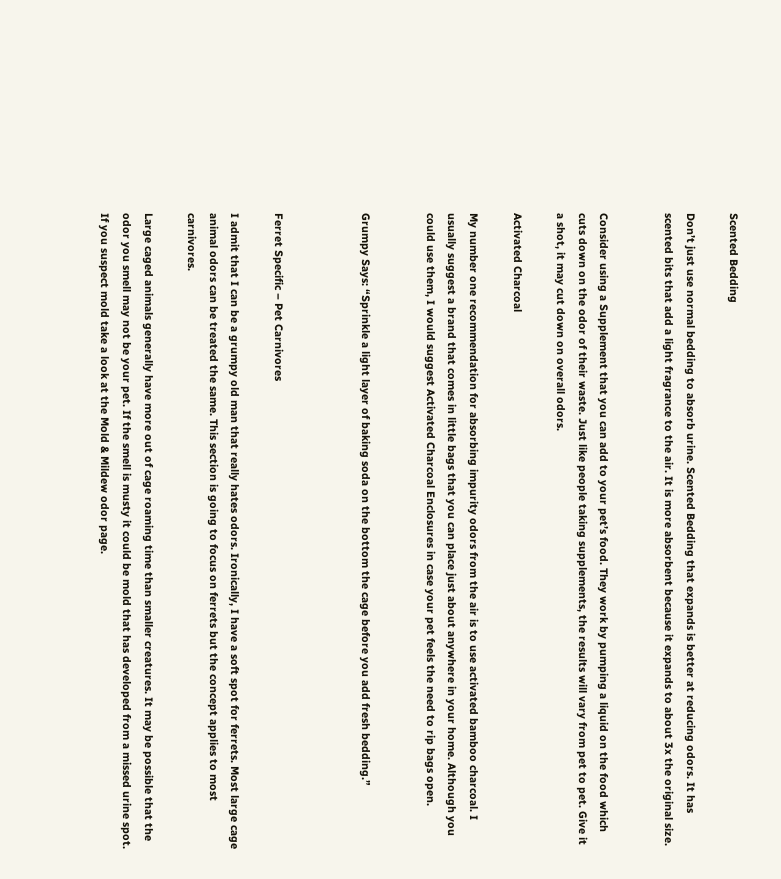Scented Bedding

Don’t just use normal bedding to absorb urine. Scented Bedding that expands is better at reducing odors. It has scented bits that add a light fragrance to the air. It is more absorbent because it expands to about 3x the original size.


Consider using a Supplement that you can add to your pet’s food. They work by pumping a liquid on the food which cuts down on the odor of their waste. Just like people taking supplements, the results will vary from pet to pet. Give it a shot, it may cut down on overall odors.

Activated Charcoal

My number one recommendation for absorbing impurity odors from the air is to use activated bamboo charcoal. I usually suggest a brand that comes in little bags that you can place just about anywhere in your home. Although you could use them, I would suggest Activated Charcoal Enclosures in case your pet feels the need to rip bags open.


Grumpy Says: “Sprinkle a light layer of baking soda on the bottom the cage before you add fresh bedding.”



Ferret Specific – Pet Carnivores

I admit that I can be a grumpy old man that really hates odors. Ironically, I have a soft spot for ferrets. Most large cage animal odors can be treated the same. This section is going to focus on ferrets but the concept applies to most carnivores.

Large caged animals generally have more out of cage roaming time than smaller creatures. It may be possible that the odor you smell may not be your pet. If the smell is musty it could be mold that has developed from a missed urine spot. If you suspect mold take a look at the Mold & Mildew odor page.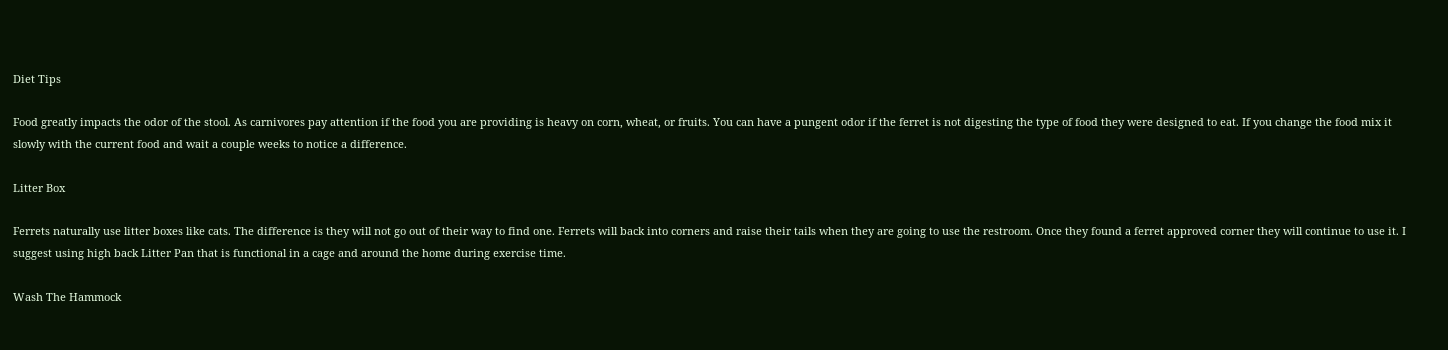Diet Tips

Food greatly impacts the odor of the stool. As carnivores pay attention if the food you are providing is heavy on corn, wheat, or fruits. You can have a pungent odor if the ferret is not digesting the type of food they were designed to eat. If you change the food mix it slowly with the current food and wait a couple weeks to notice a difference.

Litter Box

Ferrets naturally use litter boxes like cats. The difference is they will not go out of their way to find one. Ferrets will back into corners and raise their tails when they are going to use the restroom. Once they found a ferret approved corner they will continue to use it. I suggest using high back Litter Pan that is functional in a cage and around the home during exercise time.

Wash The Hammock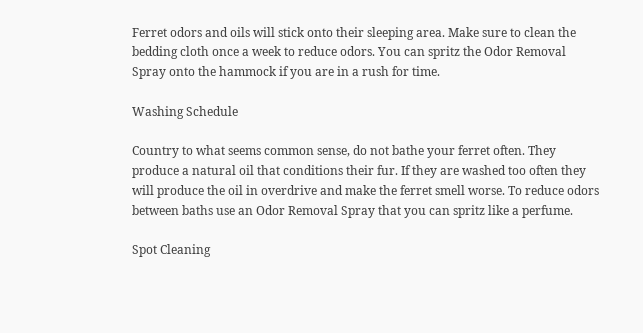Ferret odors and oils will stick onto their sleeping area. Make sure to clean the bedding cloth once a week to reduce odors. You can spritz the Odor Removal Spray onto the hammock if you are in a rush for time.

Washing Schedule

Country to what seems common sense, do not bathe your ferret often. They produce a natural oil that conditions their fur. If they are washed too often they will produce the oil in overdrive and make the ferret smell worse. To reduce odors between baths use an Odor Removal Spray that you can spritz like a perfume.

Spot Cleaning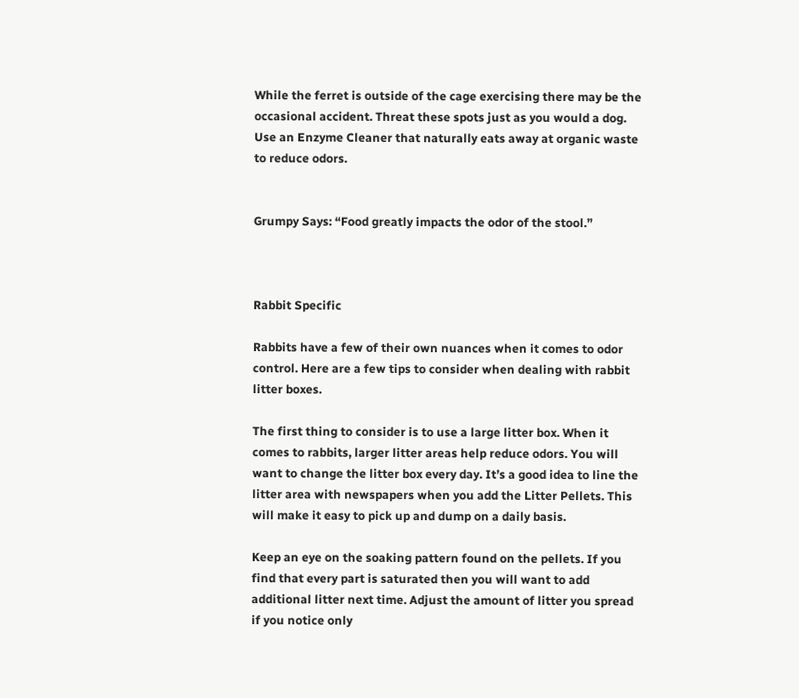While the ferret is outside of the cage exercising there may be the occasional accident. Threat these spots just as you would a dog. Use an Enzyme Cleaner that naturally eats away at organic waste to reduce odors.


Grumpy Says: “Food greatly impacts the odor of the stool.”



Rabbit Specific

Rabbits have a few of their own nuances when it comes to odor control. Here are a few tips to consider when dealing with rabbit litter boxes.

The first thing to consider is to use a large litter box. When it comes to rabbits, larger litter areas help reduce odors. You will want to change the litter box every day. It’s a good idea to line the litter area with newspapers when you add the Litter Pellets. This will make it easy to pick up and dump on a daily basis.

Keep an eye on the soaking pattern found on the pellets. If you find that every part is saturated then you will want to add additional litter next time. Adjust the amount of litter you spread if you notice only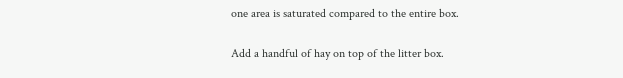one area is saturated compared to the entire box.

Add a handful of hay on top of the litter box.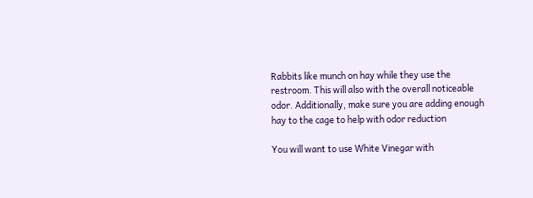Rabbits like munch on hay while they use the restroom. This will also with the overall noticeable odor. Additionally, make sure you are adding enough hay to the cage to help with odor reduction

You will want to use White Vinegar with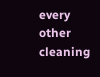every other cleaning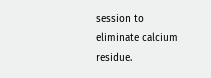session to eliminate calcium residue.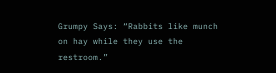Grumpy Says: “Rabbits like munch on hay while they use the restroom.”